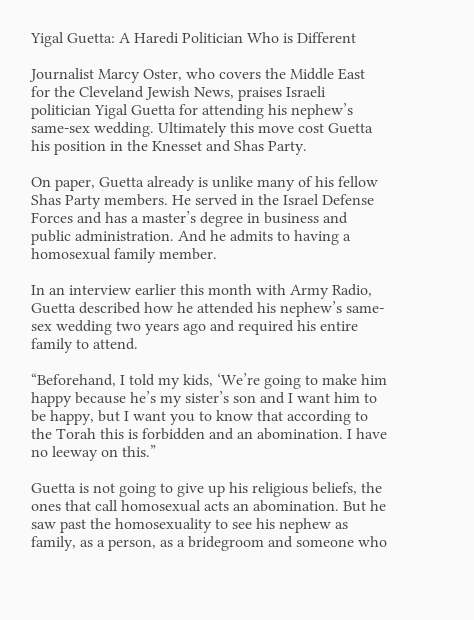Yigal Guetta: A Haredi Politician Who is Different

Journalist Marcy Oster, who covers the Middle East for the Cleveland Jewish News, praises Israeli politician Yigal Guetta for attending his nephew’s same-sex wedding. Ultimately this move cost Guetta his position in the Knesset and Shas Party.

On paper, Guetta already is unlike many of his fellow Shas Party members. He served in the Israel Defense Forces and has a master’s degree in business and public administration. And he admits to having a homosexual family member.

In an interview earlier this month with Army Radio, Guetta described how he attended his nephew’s same-sex wedding two years ago and required his entire family to attend.

“Beforehand, I told my kids, ‘We’re going to make him happy because he’s my sister’s son and I want him to be happy, but I want you to know that according to the Torah this is forbidden and an abomination. I have no leeway on this.”

Guetta is not going to give up his religious beliefs, the ones that call homosexual acts an abomination. But he saw past the homosexuality to see his nephew as family, as a person, as a bridegroom and someone who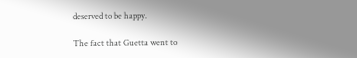deserved to be happy.

The fact that Guetta went to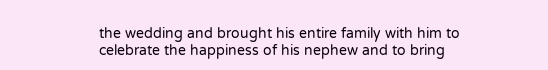the wedding and brought his entire family with him to celebrate the happiness of his nephew and to bring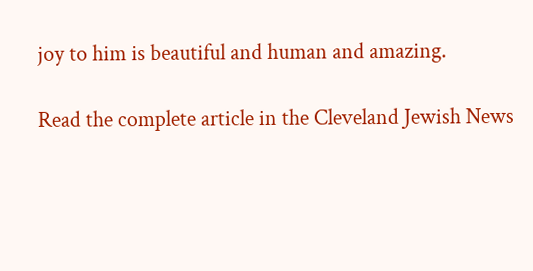joy to him is beautiful and human and amazing.

Read the complete article in the Cleveland Jewish News